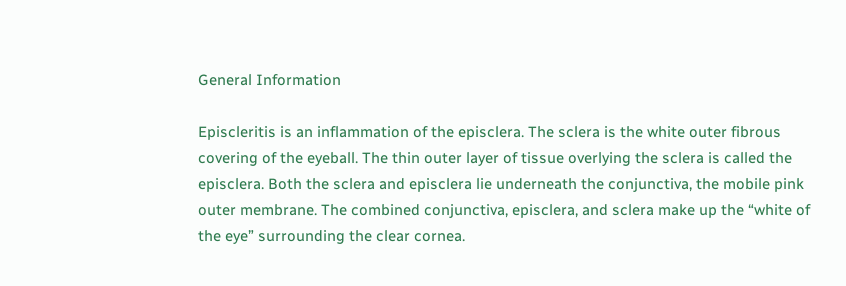General Information

Episcleritis is an inflammation of the episclera. The sclera is the white outer fibrous covering of the eyeball. The thin outer layer of tissue overlying the sclera is called the episclera. Both the sclera and episclera lie underneath the conjunctiva, the mobile pink outer membrane. The combined conjunctiva, episclera, and sclera make up the “white of the eye” surrounding the clear cornea.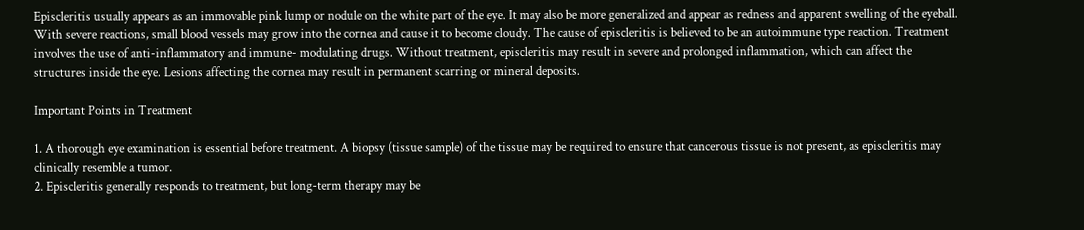Episcleritis usually appears as an immovable pink lump or nodule on the white part of the eye. It may also be more generalized and appear as redness and apparent swelling of the eyeball. With severe reactions, small blood vessels may grow into the cornea and cause it to become cloudy. The cause of episcleritis is believed to be an autoimmune type reaction. Treatment involves the use of anti-inflammatory and immune- modulating drugs. Without treatment, episcleritis may result in severe and prolonged inflammation, which can affect the structures inside the eye. Lesions affecting the cornea may result in permanent scarring or mineral deposits.

Important Points in Treatment

1. A thorough eye examination is essential before treatment. A biopsy (tissue sample) of the tissue may be required to ensure that cancerous tissue is not present, as episcleritis may clinically resemble a tumor.
2. Episcleritis generally responds to treatment, but long-term therapy may be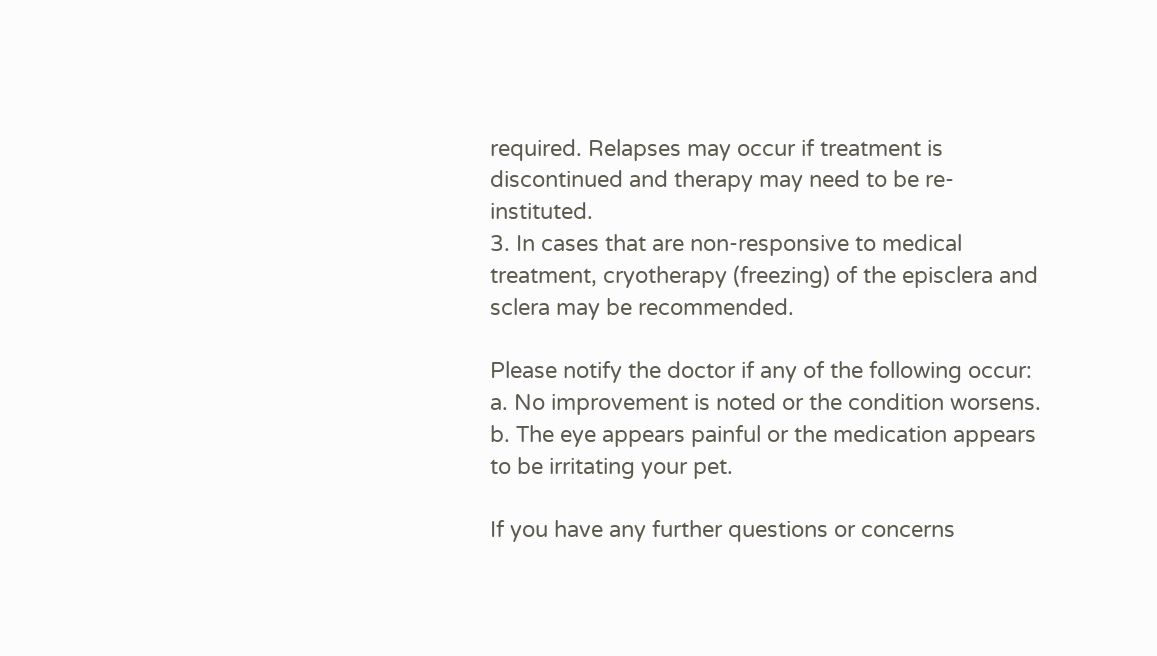required. Relapses may occur if treatment is discontinued and therapy may need to be re-instituted.
3. In cases that are non-responsive to medical treatment, cryotherapy (freezing) of the episclera and sclera may be recommended.

Please notify the doctor if any of the following occur:
a. No improvement is noted or the condition worsens.
b. The eye appears painful or the medication appears to be irritating your pet.

If you have any further questions or concerns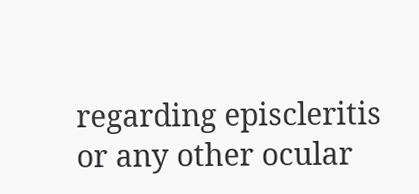regarding episcleritis or any other ocular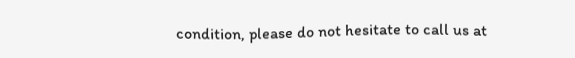condition, please do not hesitate to call us at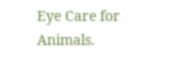Eye Care for Animals.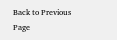Back to Previous Page